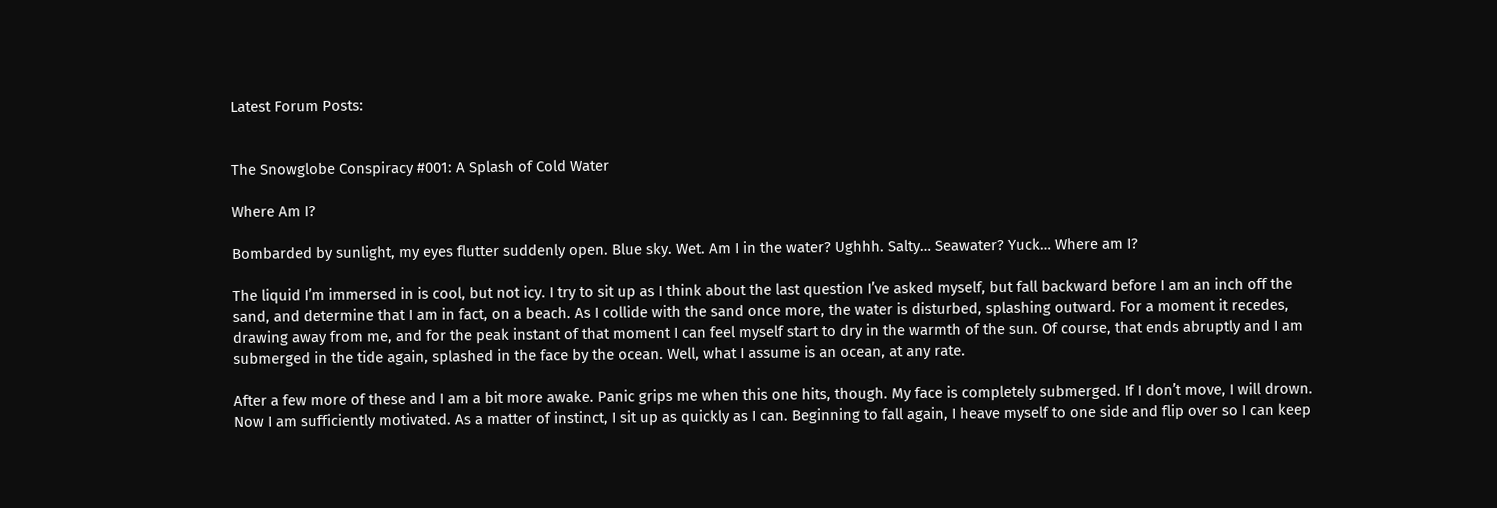Latest Forum Posts:


The Snowglobe Conspiracy #001: A Splash of Cold Water

Where Am I?

Bombarded by sunlight, my eyes flutter suddenly open. Blue sky. Wet. Am I in the water? Ughhh. Salty… Seawater? Yuck… Where am I?

The liquid I’m immersed in is cool, but not icy. I try to sit up as I think about the last question I’ve asked myself, but fall backward before I am an inch off the sand, and determine that I am in fact, on a beach. As I collide with the sand once more, the water is disturbed, splashing outward. For a moment it recedes, drawing away from me, and for the peak instant of that moment I can feel myself start to dry in the warmth of the sun. Of course, that ends abruptly and I am submerged in the tide again, splashed in the face by the ocean. Well, what I assume is an ocean, at any rate.

After a few more of these and I am a bit more awake. Panic grips me when this one hits, though. My face is completely submerged. If I don’t move, I will drown. Now I am sufficiently motivated. As a matter of instinct, I sit up as quickly as I can. Beginning to fall again, I heave myself to one side and flip over so I can keep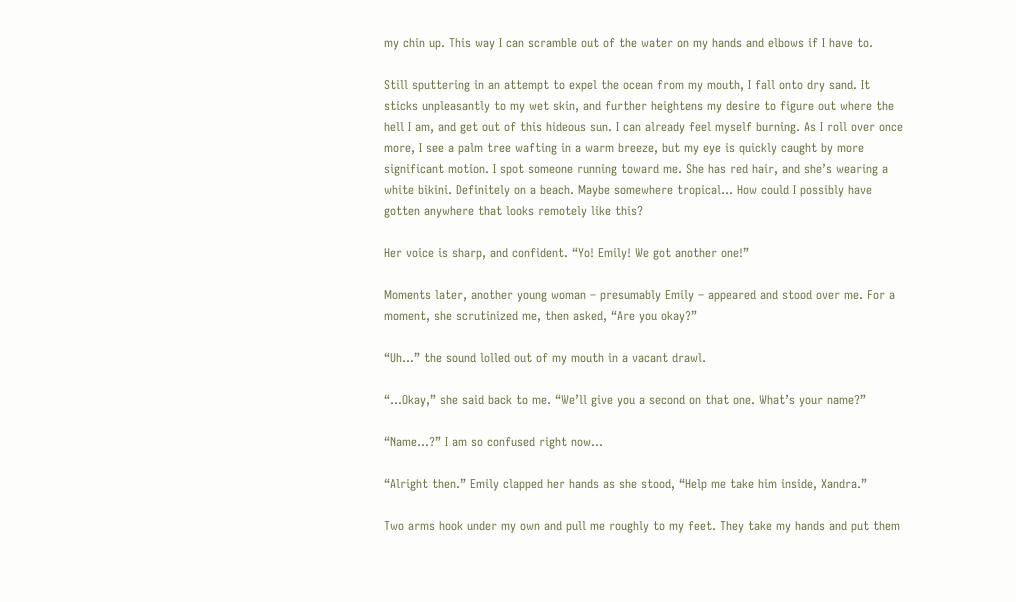my chin up. This way I can scramble out of the water on my hands and elbows if I have to.

Still sputtering in an attempt to expel the ocean from my mouth, I fall onto dry sand. It sticks unpleasantly to my wet skin, and further heightens my desire to figure out where the hell I am, and get out of this hideous sun. I can already feel myself burning. As I roll over once more, I see a palm tree wafting in a warm breeze, but my eye is quickly caught by more significant motion. I spot someone running toward me. She has red hair, and she’s wearing a white bikini. Definitely on a beach. Maybe somewhere tropical… How could I possibly have gotten anywhere that looks remotely like this?

Her voice is sharp, and confident. “Yo! Emily! We got another one!”

Moments later, another young woman – presumably Emily – appeared and stood over me. For a moment, she scrutinized me, then asked, “Are you okay?”

“Uh...” the sound lolled out of my mouth in a vacant drawl.

“...Okay,” she said back to me. “We’ll give you a second on that one. What’s your name?”

“Name…?” I am so confused right now…

“Alright then.” Emily clapped her hands as she stood, “Help me take him inside, Xandra.”

Two arms hook under my own and pull me roughly to my feet. They take my hands and put them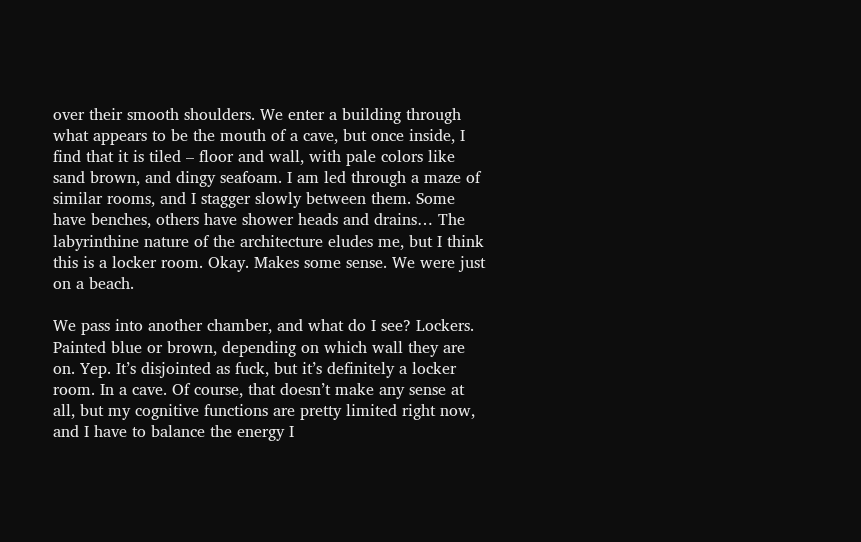over their smooth shoulders. We enter a building through what appears to be the mouth of a cave, but once inside, I find that it is tiled – floor and wall, with pale colors like sand brown, and dingy seafoam. I am led through a maze of similar rooms, and I stagger slowly between them. Some have benches, others have shower heads and drains… The labyrinthine nature of the architecture eludes me, but I think this is a locker room. Okay. Makes some sense. We were just on a beach.

We pass into another chamber, and what do I see? Lockers. Painted blue or brown, depending on which wall they are on. Yep. It’s disjointed as fuck, but it’s definitely a locker room. In a cave. Of course, that doesn’t make any sense at all, but my cognitive functions are pretty limited right now, and I have to balance the energy I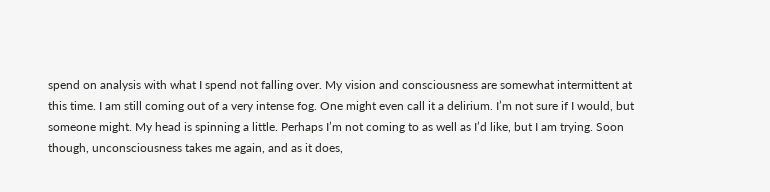spend on analysis with what I spend not falling over. My vision and consciousness are somewhat intermittent at this time. I am still coming out of a very intense fog. One might even call it a delirium. I’m not sure if I would, but someone might. My head is spinning a little. Perhaps I’m not coming to as well as I’d like, but I am trying. Soon though, unconsciousness takes me again, and as it does,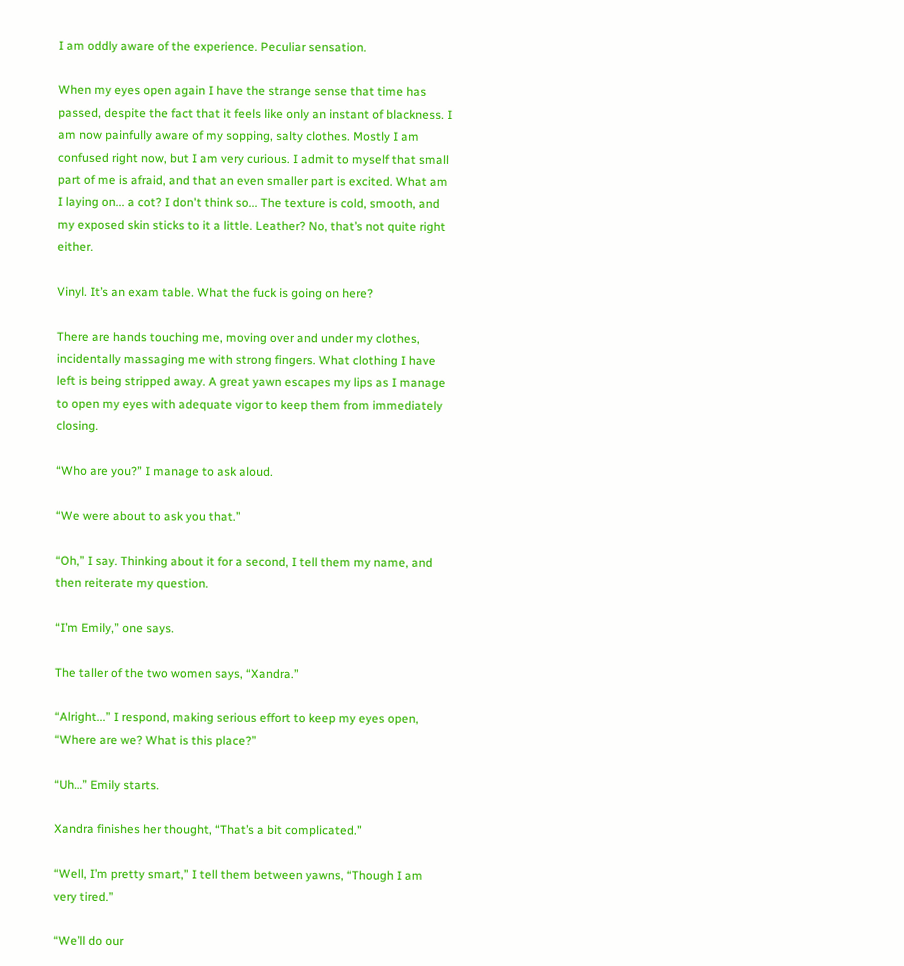I am oddly aware of the experience. Peculiar sensation.

When my eyes open again I have the strange sense that time has passed, despite the fact that it feels like only an instant of blackness. I am now painfully aware of my sopping, salty clothes. Mostly I am confused right now, but I am very curious. I admit to myself that small part of me is afraid, and that an even smaller part is excited. What am I laying on... a cot? I don't think so... The texture is cold, smooth, and my exposed skin sticks to it a little. Leather? No, that’s not quite right either.

Vinyl. It’s an exam table. What the fuck is going on here?

There are hands touching me, moving over and under my clothes, incidentally massaging me with strong fingers. What clothing I have left is being stripped away. A great yawn escapes my lips as I manage to open my eyes with adequate vigor to keep them from immediately closing.

“Who are you?” I manage to ask aloud.

“We were about to ask you that.”

“Oh,” I say. Thinking about it for a second, I tell them my name, and then reiterate my question.

“I’m Emily,” one says.

The taller of the two women says, “Xandra.”

“Alright...” I respond, making serious effort to keep my eyes open, “Where are we? What is this place?”

“Uh…” Emily starts.

Xandra finishes her thought, “That’s a bit complicated.”

“Well, I’m pretty smart,” I tell them between yawns, “Though I am very tired.”

“We’ll do our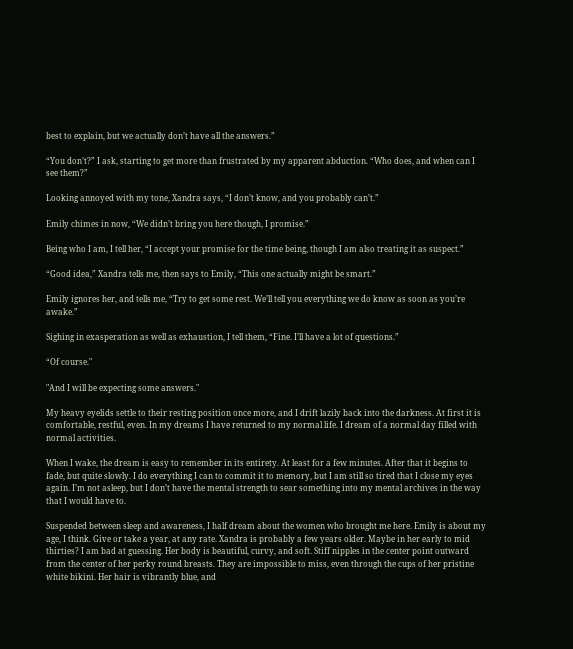best to explain, but we actually don’t have all the answers.”

“You don’t?” I ask, starting to get more than frustrated by my apparent abduction. “Who does, and when can I see them?”

Looking annoyed with my tone, Xandra says, “I don’t know, and you probably can’t.”

Emily chimes in now, “We didn’t bring you here though, I promise.”

Being who I am, I tell her, “I accept your promise for the time being, though I am also treating it as suspect.”

“Good idea,” Xandra tells me, then says to Emily, “This one actually might be smart.”

Emily ignores her, and tells me, “Try to get some rest. We’ll tell you everything we do know as soon as you’re awake.”

Sighing in exasperation as well as exhaustion, I tell them, “Fine. I’ll have a lot of questions.”

“Of course."

"And I will be expecting some answers."

My heavy eyelids settle to their resting position once more, and I drift lazily back into the darkness. At first it is comfortable, restful, even. In my dreams I have returned to my normal life. I dream of a normal day filled with normal activities.

When I wake, the dream is easy to remember in its entirety. At least for a few minutes. After that it begins to fade, but quite slowly. I do everything I can to commit it to memory, but I am still so tired that I close my eyes again. I’m not asleep, but I don’t have the mental strength to sear something into my mental archives in the way that I would have to.

Suspended between sleep and awareness, I half dream about the women who brought me here. Emily is about my age, I think. Give or take a year, at any rate. Xandra is probably a few years older. Maybe in her early to mid thirties? I am bad at guessing. Her body is beautiful, curvy, and soft. Stiff nipples in the center point outward from the center of her perky round breasts. They are impossible to miss, even through the cups of her pristine white bikini. Her hair is vibrantly blue, and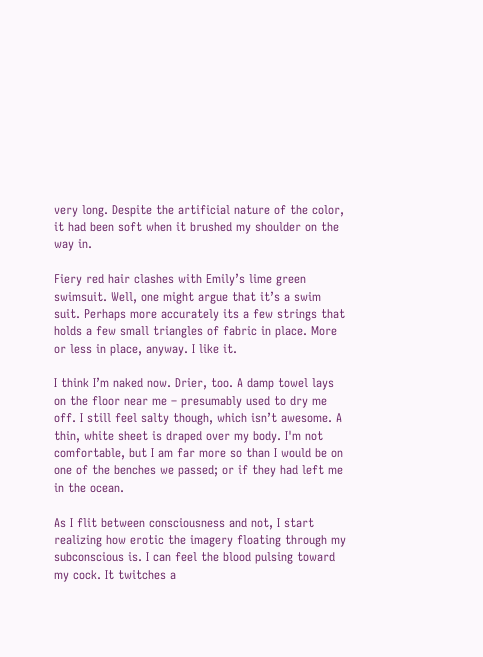very long. Despite the artificial nature of the color, it had been soft when it brushed my shoulder on the way in.

Fiery red hair clashes with Emily’s lime green swimsuit. Well, one might argue that it’s a swim suit. Perhaps more accurately its a few strings that holds a few small triangles of fabric in place. More or less in place, anyway. I like it.

I think I’m naked now. Drier, too. A damp towel lays on the floor near me – presumably used to dry me off. I still feel salty though, which isn’t awesome. A thin, white sheet is draped over my body. I'm not comfortable, but I am far more so than I would be on one of the benches we passed; or if they had left me in the ocean.

As I flit between consciousness and not, I start realizing how erotic the imagery floating through my subconscious is. I can feel the blood pulsing toward my cock. It twitches a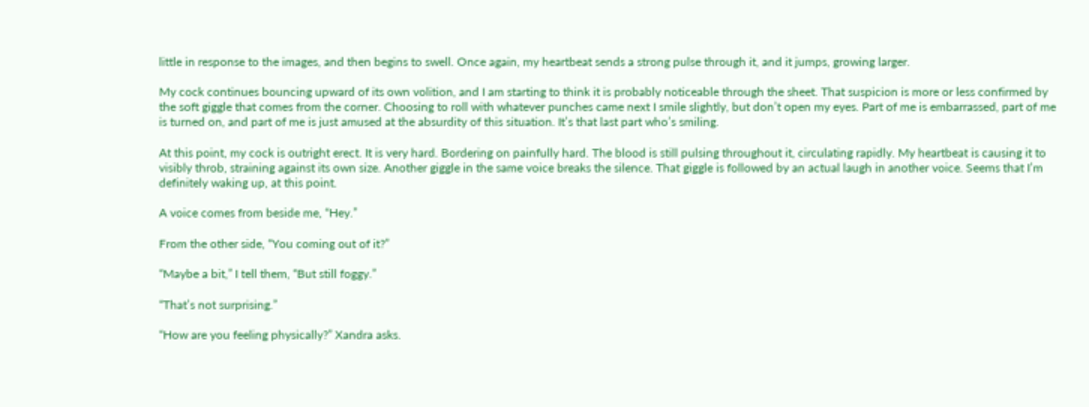little in response to the images, and then begins to swell. Once again, my heartbeat sends a strong pulse through it, and it jumps, growing larger.

My cock continues bouncing upward of its own volition, and I am starting to think it is probably noticeable through the sheet. That suspicion is more or less confirmed by the soft giggle that comes from the corner. Choosing to roll with whatever punches came next I smile slightly, but don’t open my eyes. Part of me is embarrassed, part of me is turned on, and part of me is just amused at the absurdity of this situation. It’s that last part who’s smiling.

At this point, my cock is outright erect. It is very hard. Bordering on painfully hard. The blood is still pulsing throughout it, circulating rapidly. My heartbeat is causing it to visibly throb, straining against its own size. Another giggle in the same voice breaks the silence. That giggle is followed by an actual laugh in another voice. Seems that I’m definitely waking up, at this point.

A voice comes from beside me, “Hey.”

From the other side, “You coming out of it?”

“Maybe a bit,” I tell them, “But still foggy.”

“That’s not surprising.”

“How are you feeling physically?” Xandra asks.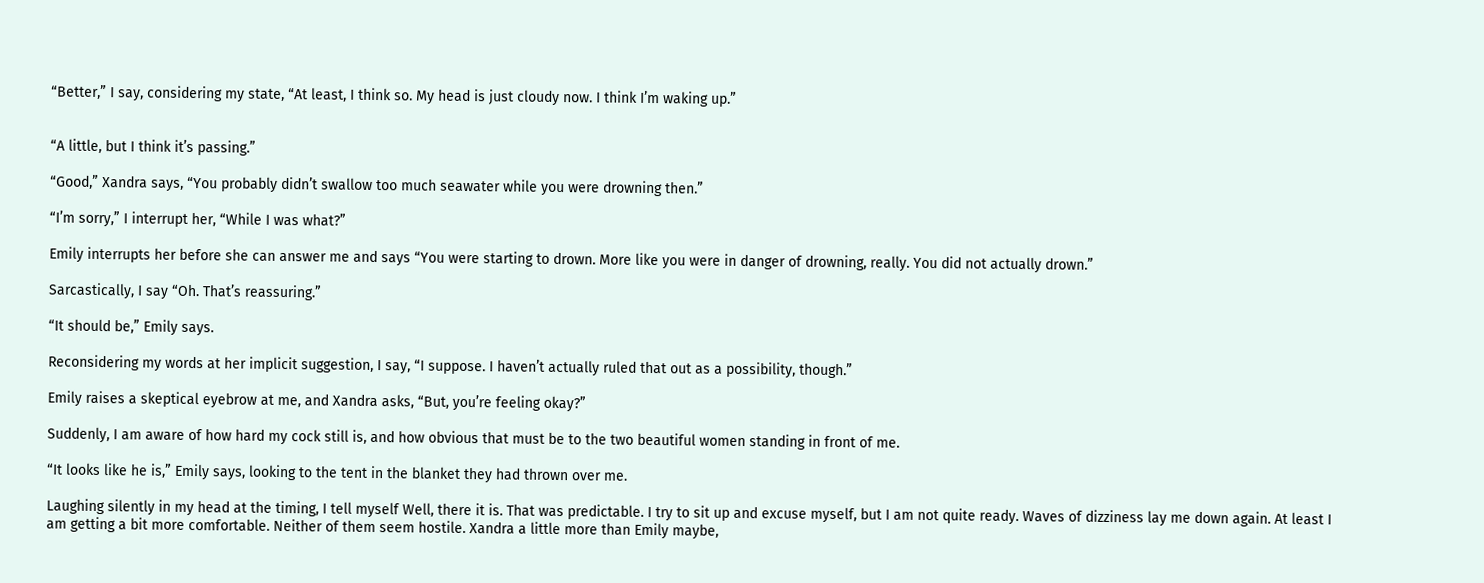“Better,” I say, considering my state, “At least, I think so. My head is just cloudy now. I think I’m waking up.”


“A little, but I think it’s passing.”

“Good,” Xandra says, “You probably didn’t swallow too much seawater while you were drowning then.”

“I’m sorry,” I interrupt her, “While I was what?”

Emily interrupts her before she can answer me and says “You were starting to drown. More like you were in danger of drowning, really. You did not actually drown.”

Sarcastically, I say “Oh. That’s reassuring.”

“It should be,” Emily says.

Reconsidering my words at her implicit suggestion, I say, “I suppose. I haven’t actually ruled that out as a possibility, though.”

Emily raises a skeptical eyebrow at me, and Xandra asks, “But, you’re feeling okay?”

Suddenly, I am aware of how hard my cock still is, and how obvious that must be to the two beautiful women standing in front of me.

“It looks like he is,” Emily says, looking to the tent in the blanket they had thrown over me.

Laughing silently in my head at the timing, I tell myself Well, there it is. That was predictable. I try to sit up and excuse myself, but I am not quite ready. Waves of dizziness lay me down again. At least I am getting a bit more comfortable. Neither of them seem hostile. Xandra a little more than Emily maybe,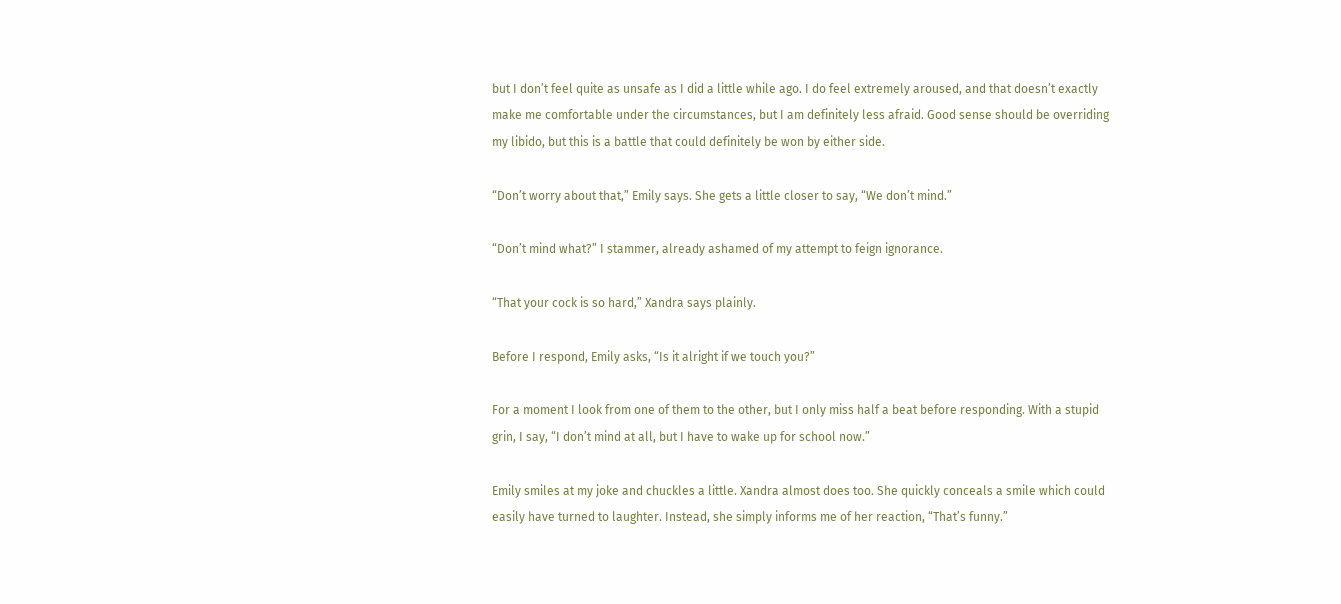but I don’t feel quite as unsafe as I did a little while ago. I do feel extremely aroused, and that doesn’t exactly make me comfortable under the circumstances, but I am definitely less afraid. Good sense should be overriding my libido, but this is a battle that could definitely be won by either side.

“Don’t worry about that,” Emily says. She gets a little closer to say, “We don’t mind.”

“Don’t mind what?” I stammer, already ashamed of my attempt to feign ignorance.

“That your cock is so hard,” Xandra says plainly.

Before I respond, Emily asks, “Is it alright if we touch you?”

For a moment I look from one of them to the other, but I only miss half a beat before responding. With a stupid grin, I say, “I don’t mind at all, but I have to wake up for school now.”

Emily smiles at my joke and chuckles a little. Xandra almost does too. She quickly conceals a smile which could easily have turned to laughter. Instead, she simply informs me of her reaction, “That’s funny.”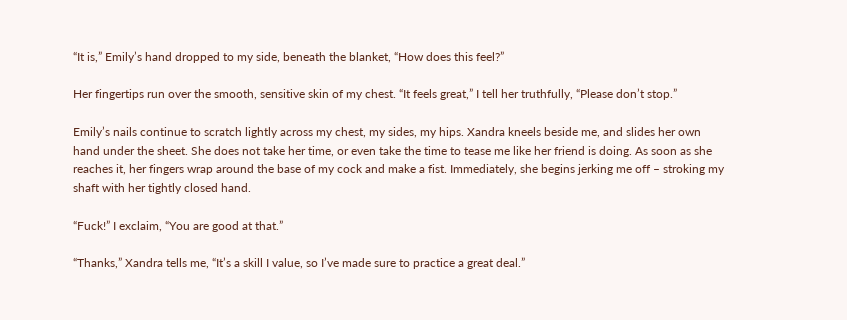“It is,” Emily’s hand dropped to my side, beneath the blanket, “How does this feel?”

Her fingertips run over the smooth, sensitive skin of my chest. “It feels great,” I tell her truthfully, “Please don’t stop.”

Emily’s nails continue to scratch lightly across my chest, my sides, my hips. Xandra kneels beside me, and slides her own hand under the sheet. She does not take her time, or even take the time to tease me like her friend is doing. As soon as she reaches it, her fingers wrap around the base of my cock and make a fist. Immediately, she begins jerking me off – stroking my shaft with her tightly closed hand.

“Fuck!” I exclaim, “You are good at that.”

“Thanks,” Xandra tells me, “It’s a skill I value, so I’ve made sure to practice a great deal.”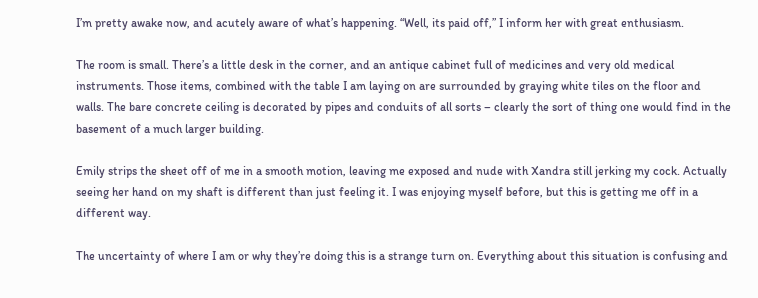I’m pretty awake now, and acutely aware of what’s happening. “Well, its paid off,” I inform her with great enthusiasm.

The room is small. There’s a little desk in the corner, and an antique cabinet full of medicines and very old medical instruments. Those items, combined with the table I am laying on are surrounded by graying white tiles on the floor and walls. The bare concrete ceiling is decorated by pipes and conduits of all sorts – clearly the sort of thing one would find in the basement of a much larger building.

Emily strips the sheet off of me in a smooth motion, leaving me exposed and nude with Xandra still jerking my cock. Actually seeing her hand on my shaft is different than just feeling it. I was enjoying myself before, but this is getting me off in a different way.

The uncertainty of where I am or why they’re doing this is a strange turn on. Everything about this situation is confusing and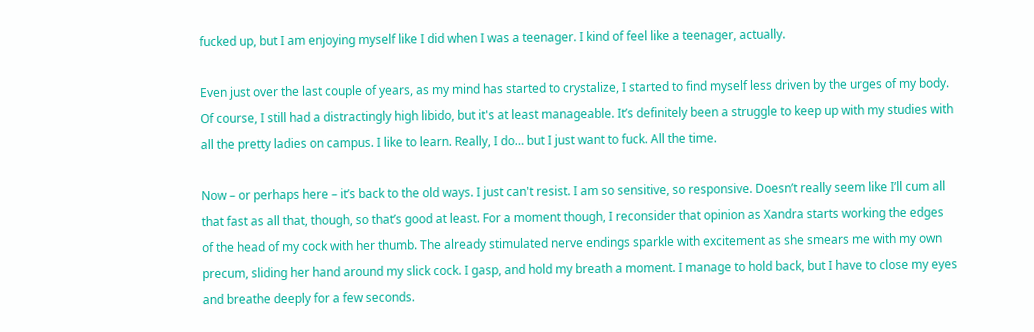fucked up, but I am enjoying myself like I did when I was a teenager. I kind of feel like a teenager, actually.

Even just over the last couple of years, as my mind has started to crystalize, I started to find myself less driven by the urges of my body. Of course, I still had a distractingly high libido, but it's at least manageable. It’s definitely been a struggle to keep up with my studies with all the pretty ladies on campus. I like to learn. Really, I do… but I just want to fuck. All the time.

Now – or perhaps here – it’s back to the old ways. I just can't resist. I am so sensitive, so responsive. Doesn’t really seem like I’ll cum all that fast as all that, though, so that’s good at least. For a moment though, I reconsider that opinion as Xandra starts working the edges of the head of my cock with her thumb. The already stimulated nerve endings sparkle with excitement as she smears me with my own precum, sliding her hand around my slick cock. I gasp, and hold my breath a moment. I manage to hold back, but I have to close my eyes and breathe deeply for a few seconds.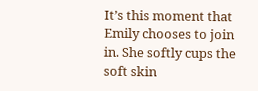It’s this moment that Emily chooses to join in. She softly cups the soft skin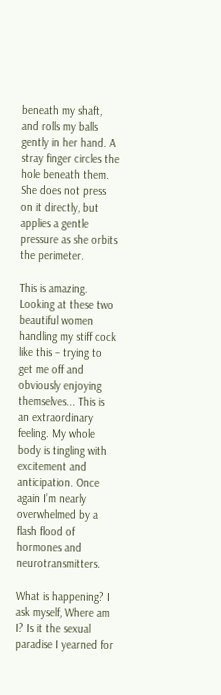beneath my shaft, and rolls my balls gently in her hand. A stray finger circles the hole beneath them. She does not press on it directly, but applies a gentle pressure as she orbits the perimeter.

This is amazing. Looking at these two beautiful women handling my stiff cock like this – trying to get me off and obviously enjoying themselves... This is an extraordinary feeling. My whole body is tingling with excitement and anticipation. Once again I’m nearly overwhelmed by a flash flood of hormones and neurotransmitters.

What is happening? I ask myself, Where am I? Is it the sexual paradise I yearned for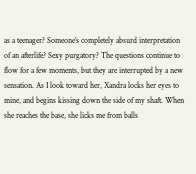as a teenager? Someone’s completely absurd interpretation of an afterlife? Sexy purgatory? The questions continue to flow for a few moments, but they are interrupted by a new sensation. As I look toward her, Xandra locks her eyes to mine, and begins kissing down the side of my shaft. When she reaches the base, she licks me from balls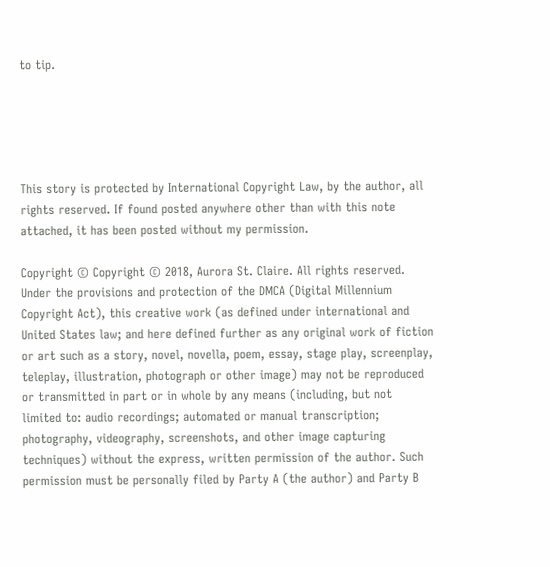to tip.





This story is protected by International Copyright Law, by the author, all rights reserved. If found posted anywhere other than with this note attached, it has been posted without my permission.

Copyright © Copyright © 2018, Aurora St. Claire. All rights reserved. Under the provisions and protection of the DMCA (Digital Millennium Copyright Act), this creative work (as defined under international and United States law; and here defined further as any original work of fiction or art such as a story, novel, novella, poem, essay, stage play, screenplay, teleplay, illustration, photograph or other image) may not be reproduced or transmitted in part or in whole by any means (including, but not limited to: audio recordings; automated or manual transcription; photography, videography, screenshots, and other image capturing techniques) without the express, written permission of the author. Such permission must be personally filed by Party A (the author) and Party B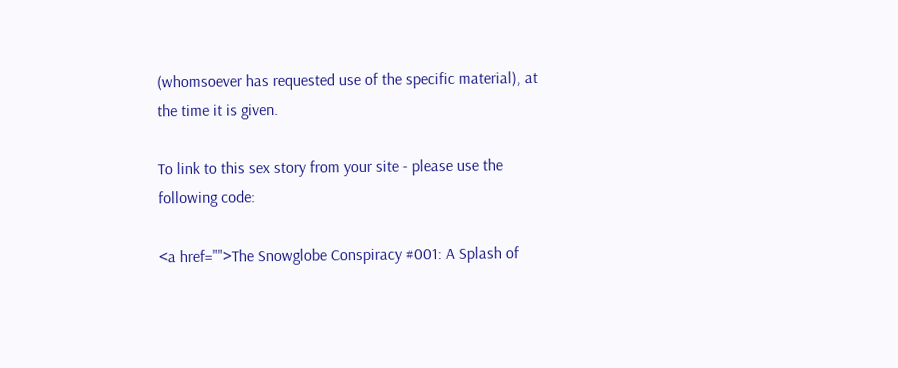(whomsoever has requested use of the specific material), at the time it is given.

To link to this sex story from your site - please use the following code:

<a href="">The Snowglobe Conspiracy #001: A Splash of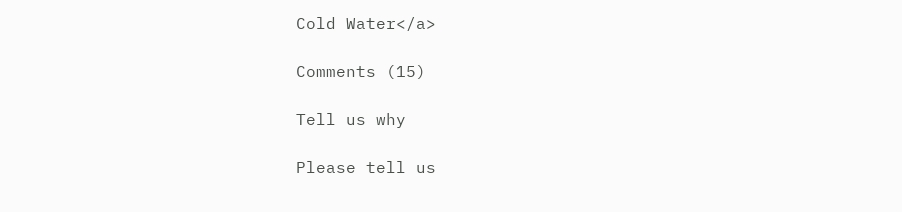Cold Water</a>

Comments (15)

Tell us why

Please tell us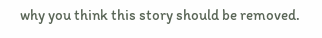why you think this story should be removed.